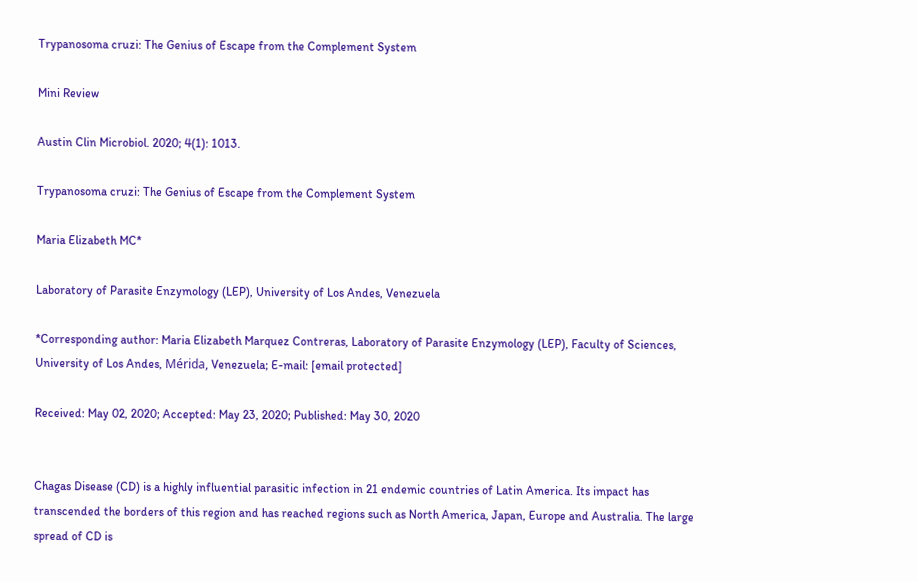Trypanosoma cruzi: The Genius of Escape from the Complement System

Mini Review

Austin Clin Microbiol. 2020; 4(1): 1013.

Trypanosoma cruzi: The Genius of Escape from the Complement System

Maria Elizabeth MC*

Laboratory of Parasite Enzymology (LEP), University of Los Andes, Venezuela

*Corresponding author: Maria Elizabeth Marquez Contreras, Laboratory of Parasite Enzymology (LEP), Faculty of Sciences, University of Los Andes, Mérida, Venezuela; E-mail: [email protected]

Received: May 02, 2020; Accepted: May 23, 2020; Published: May 30, 2020


Chagas Disease (CD) is a highly influential parasitic infection in 21 endemic countries of Latin America. Its impact has transcended the borders of this region and has reached regions such as North America, Japan, Europe and Australia. The large spread of CD is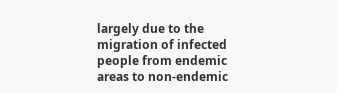largely due to the migration of infected people from endemic areas to non-endemic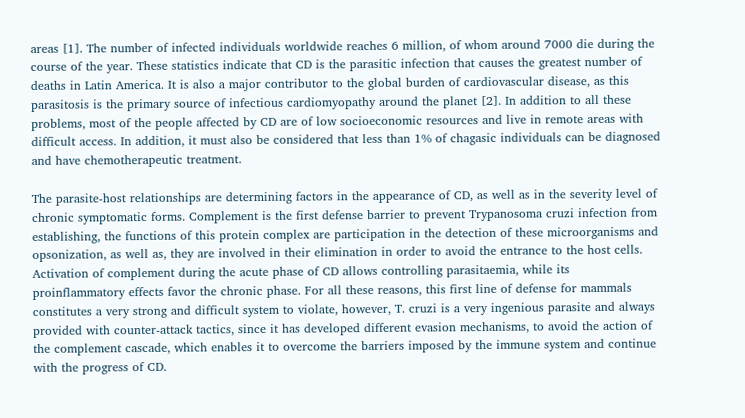areas [1]. The number of infected individuals worldwide reaches 6 million, of whom around 7000 die during the course of the year. These statistics indicate that CD is the parasitic infection that causes the greatest number of deaths in Latin America. It is also a major contributor to the global burden of cardiovascular disease, as this parasitosis is the primary source of infectious cardiomyopathy around the planet [2]. In addition to all these problems, most of the people affected by CD are of low socioeconomic resources and live in remote areas with difficult access. In addition, it must also be considered that less than 1% of chagasic individuals can be diagnosed and have chemotherapeutic treatment.

The parasite-host relationships are determining factors in the appearance of CD, as well as in the severity level of chronic symptomatic forms. Complement is the first defense barrier to prevent Trypanosoma cruzi infection from establishing, the functions of this protein complex are participation in the detection of these microorganisms and opsonization, as well as, they are involved in their elimination in order to avoid the entrance to the host cells. Activation of complement during the acute phase of CD allows controlling parasitaemia, while its proinflammatory effects favor the chronic phase. For all these reasons, this first line of defense for mammals constitutes a very strong and difficult system to violate, however, T. cruzi is a very ingenious parasite and always provided with counter-attack tactics, since it has developed different evasion mechanisms, to avoid the action of the complement cascade, which enables it to overcome the barriers imposed by the immune system and continue with the progress of CD.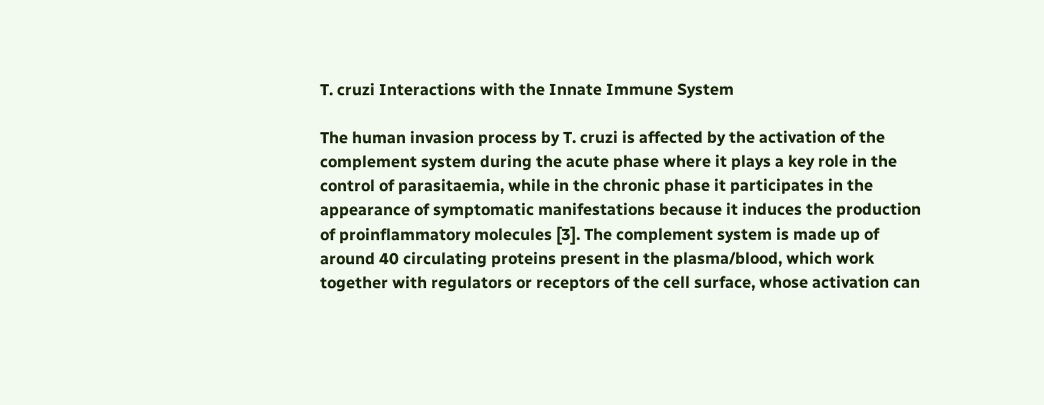T. cruzi Interactions with the Innate Immune System

The human invasion process by T. cruzi is affected by the activation of the complement system during the acute phase where it plays a key role in the control of parasitaemia, while in the chronic phase it participates in the appearance of symptomatic manifestations because it induces the production of proinflammatory molecules [3]. The complement system is made up of around 40 circulating proteins present in the plasma/blood, which work together with regulators or receptors of the cell surface, whose activation can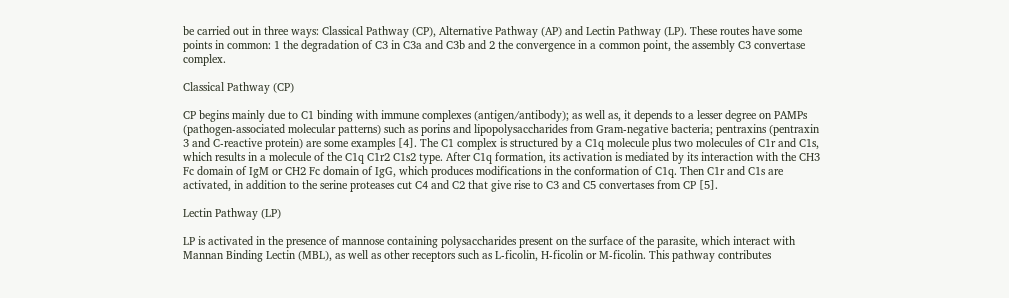be carried out in three ways: Classical Pathway (CP), Alternative Pathway (AP) and Lectin Pathway (LP). These routes have some points in common: 1 the degradation of C3 in C3a and C3b and 2 the convergence in a common point, the assembly C3 convertase complex.

Classical Pathway (CP)

CP begins mainly due to C1 binding with immune complexes (antigen/antibody); as well as, it depends to a lesser degree on PAMPs (pathogen-associated molecular patterns) such as porins and lipopolysaccharides from Gram-negative bacteria; pentraxins (pentraxin 3 and C-reactive protein) are some examples [4]. The C1 complex is structured by a C1q molecule plus two molecules of C1r and C1s, which results in a molecule of the C1q C1r2 C1s2 type. After C1q formation, its activation is mediated by its interaction with the CH3 Fc domain of IgM or CH2 Fc domain of IgG, which produces modifications in the conformation of C1q. Then C1r and C1s are activated, in addition to the serine proteases cut C4 and C2 that give rise to C3 and C5 convertases from CP [5].

Lectin Pathway (LP)

LP is activated in the presence of mannose containing polysaccharides present on the surface of the parasite, which interact with Mannan Binding Lectin (MBL), as well as other receptors such as L-ficolin, H-ficolin or M-ficolin. This pathway contributes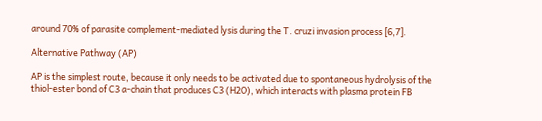around 70% of parasite complement-mediated lysis during the T. cruzi invasion process [6,7].

Alternative Pathway (AP)

AP is the simplest route, because it only needs to be activated due to spontaneous hydrolysis of the thiol-ester bond of C3 a-chain that produces C3 (H2O), which interacts with plasma protein FB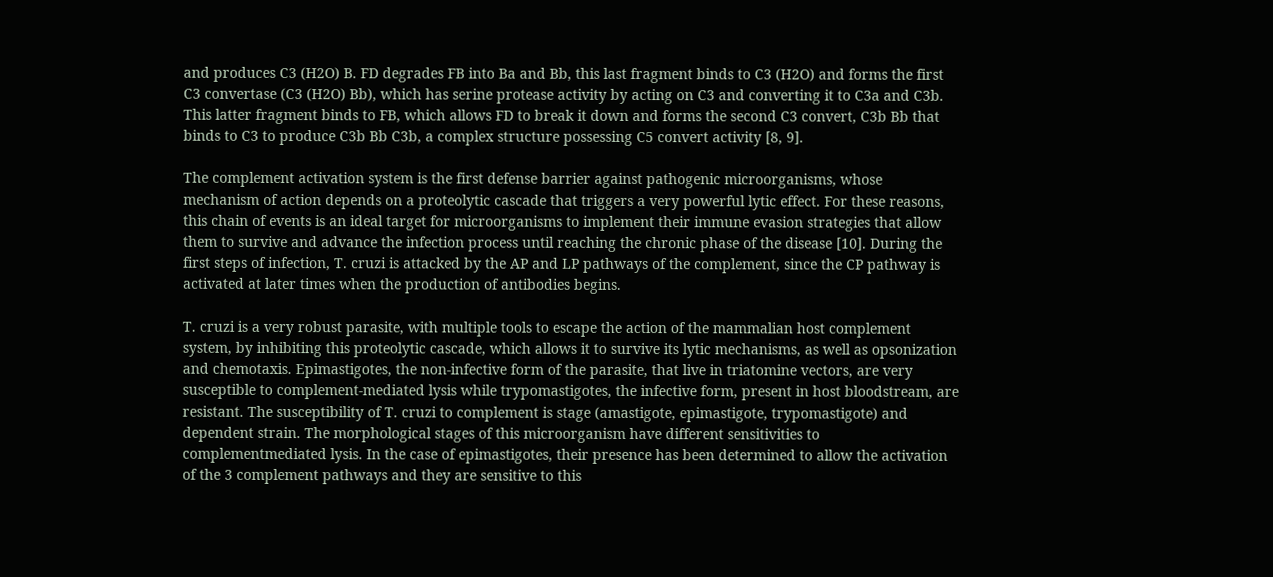and produces C3 (H2O) B. FD degrades FB into Ba and Bb, this last fragment binds to C3 (H2O) and forms the first C3 convertase (C3 (H2O) Bb), which has serine protease activity by acting on C3 and converting it to C3a and C3b. This latter fragment binds to FB, which allows FD to break it down and forms the second C3 convert, C3b Bb that binds to C3 to produce C3b Bb C3b, a complex structure possessing C5 convert activity [8, 9].

The complement activation system is the first defense barrier against pathogenic microorganisms, whose mechanism of action depends on a proteolytic cascade that triggers a very powerful lytic effect. For these reasons, this chain of events is an ideal target for microorganisms to implement their immune evasion strategies that allow them to survive and advance the infection process until reaching the chronic phase of the disease [10]. During the first steps of infection, T. cruzi is attacked by the AP and LP pathways of the complement, since the CP pathway is activated at later times when the production of antibodies begins.

T. cruzi is a very robust parasite, with multiple tools to escape the action of the mammalian host complement system, by inhibiting this proteolytic cascade, which allows it to survive its lytic mechanisms, as well as opsonization and chemotaxis. Epimastigotes, the non-infective form of the parasite, that live in triatomine vectors, are very susceptible to complement-mediated lysis while trypomastigotes, the infective form, present in host bloodstream, are resistant. The susceptibility of T. cruzi to complement is stage (amastigote, epimastigote, trypomastigote) and dependent strain. The morphological stages of this microorganism have different sensitivities to complementmediated lysis. In the case of epimastigotes, their presence has been determined to allow the activation of the 3 complement pathways and they are sensitive to this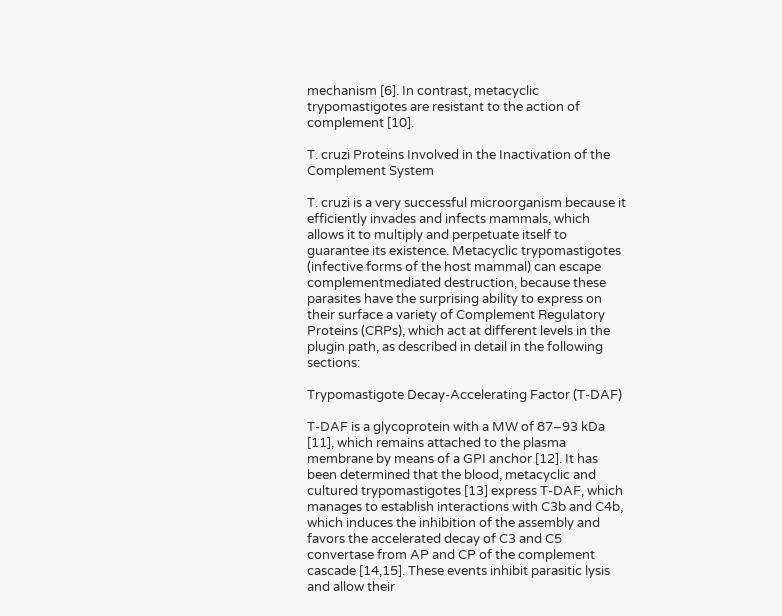mechanism [6]. In contrast, metacyclic trypomastigotes are resistant to the action of complement [10].

T. cruzi Proteins Involved in the Inactivation of the Complement System

T. cruzi is a very successful microorganism because it efficiently invades and infects mammals, which allows it to multiply and perpetuate itself to guarantee its existence. Metacyclic trypomastigotes (infective forms of the host mammal) can escape complementmediated destruction, because these parasites have the surprising ability to express on their surface a variety of Complement Regulatory Proteins (CRPs), which act at different levels in the plugin path, as described in detail in the following sections:

Trypomastigote Decay-Accelerating Factor (T-DAF)

T-DAF is a glycoprotein with a MW of 87–93 kDa [11], which remains attached to the plasma membrane by means of a GPI anchor [12]. It has been determined that the blood, metacyclic and cultured trypomastigotes [13] express T-DAF, which manages to establish interactions with C3b and C4b, which induces the inhibition of the assembly and favors the accelerated decay of C3 and C5 convertase from AP and CP of the complement cascade [14,15]. These events inhibit parasitic lysis and allow their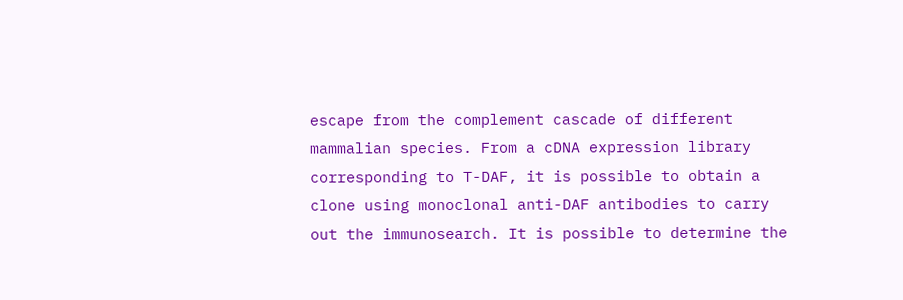escape from the complement cascade of different mammalian species. From a cDNA expression library corresponding to T-DAF, it is possible to obtain a clone using monoclonal anti-DAF antibodies to carry out the immunosearch. It is possible to determine the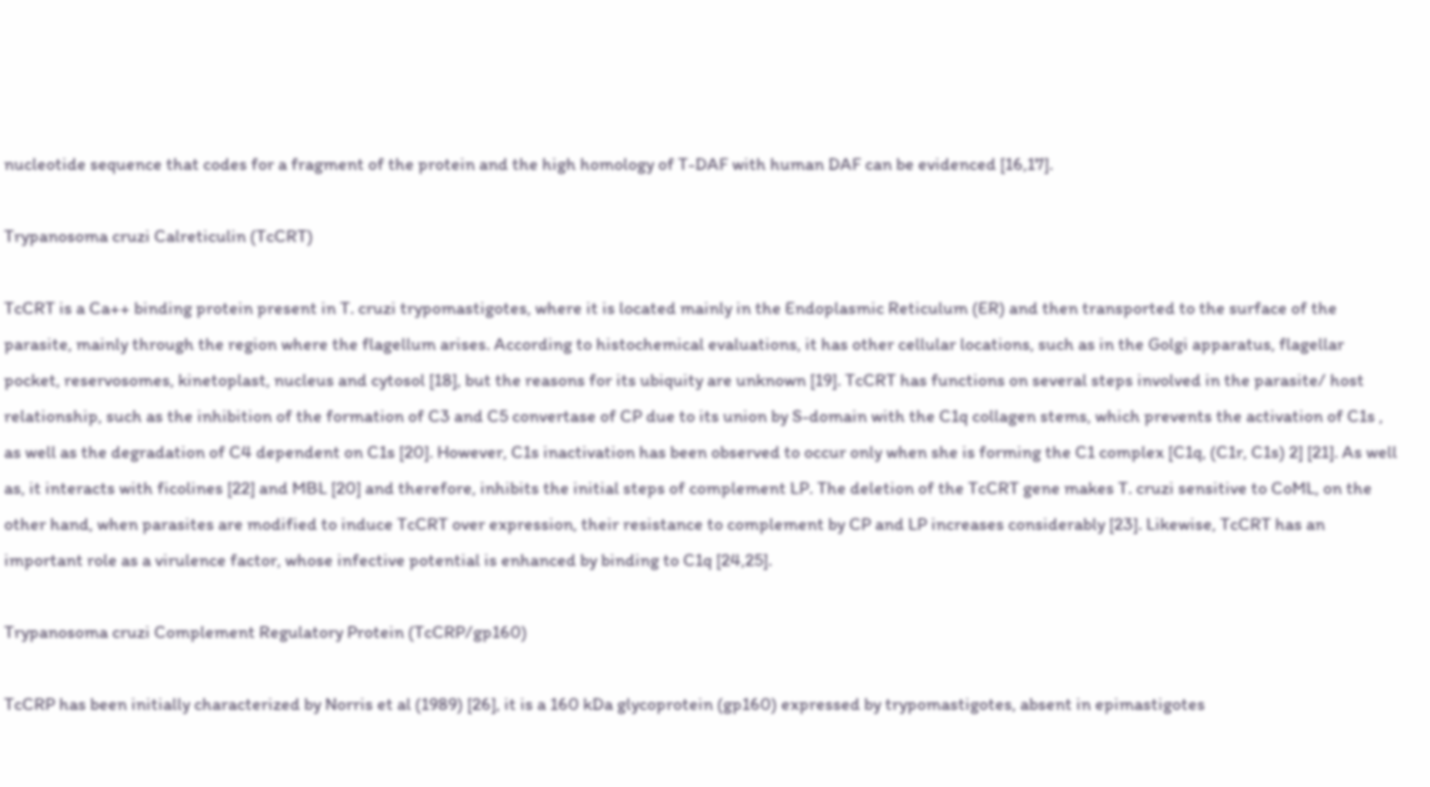nucleotide sequence that codes for a fragment of the protein and the high homology of T-DAF with human DAF can be evidenced [16,17].

Trypanosoma cruzi Calreticulin (TcCRT)

TcCRT is a Ca++ binding protein present in T. cruzi trypomastigotes, where it is located mainly in the Endoplasmic Reticulum (ER) and then transported to the surface of the parasite, mainly through the region where the flagellum arises. According to histochemical evaluations, it has other cellular locations, such as in the Golgi apparatus, flagellar pocket, reservosomes, kinetoplast, nucleus and cytosol [18], but the reasons for its ubiquity are unknown [19]. TcCRT has functions on several steps involved in the parasite/ host relationship, such as the inhibition of the formation of C3 and C5 convertase of CP due to its union by S-domain with the C1q collagen stems, which prevents the activation of C1s , as well as the degradation of C4 dependent on C1s [20]. However, C1s inactivation has been observed to occur only when she is forming the C1 complex [C1q, (C1r, C1s) 2] [21]. As well as, it interacts with ficolines [22] and MBL [20] and therefore, inhibits the initial steps of complement LP. The deletion of the TcCRT gene makes T. cruzi sensitive to CoML, on the other hand, when parasites are modified to induce TcCRT over expression, their resistance to complement by CP and LP increases considerably [23]. Likewise, TcCRT has an important role as a virulence factor, whose infective potential is enhanced by binding to C1q [24,25].

Trypanosoma cruzi Complement Regulatory Protein (TcCRP/gp160)

TcCRP has been initially characterized by Norris et al (1989) [26], it is a 160 kDa glycoprotein (gp160) expressed by trypomastigotes, absent in epimastigotes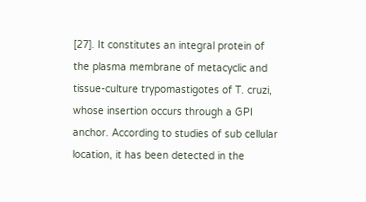[27]. It constitutes an integral protein of the plasma membrane of metacyclic and tissue-culture trypomastigotes of T. cruzi, whose insertion occurs through a GPI anchor. According to studies of sub cellular location, it has been detected in the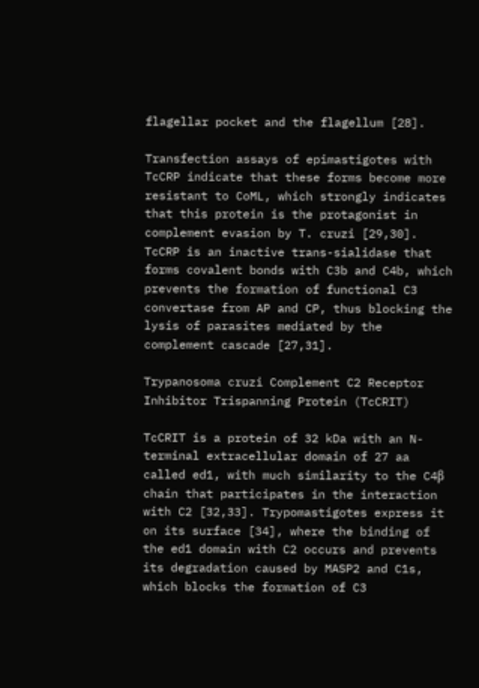flagellar pocket and the flagellum [28].

Transfection assays of epimastigotes with TcCRP indicate that these forms become more resistant to CoML, which strongly indicates that this protein is the protagonist in complement evasion by T. cruzi [29,30]. TcCRP is an inactive trans-sialidase that forms covalent bonds with C3b and C4b, which prevents the formation of functional C3 convertase from AP and CP, thus blocking the lysis of parasites mediated by the complement cascade [27,31].

Trypanosoma cruzi Complement C2 Receptor Inhibitor Trispanning Protein (TcCRIT)

TcCRIT is a protein of 32 kDa with an N-terminal extracellular domain of 27 aa called ed1, with much similarity to the C4β chain that participates in the interaction with C2 [32,33]. Trypomastigotes express it on its surface [34], where the binding of the ed1 domain with C2 occurs and prevents its degradation caused by MASP2 and C1s, which blocks the formation of C3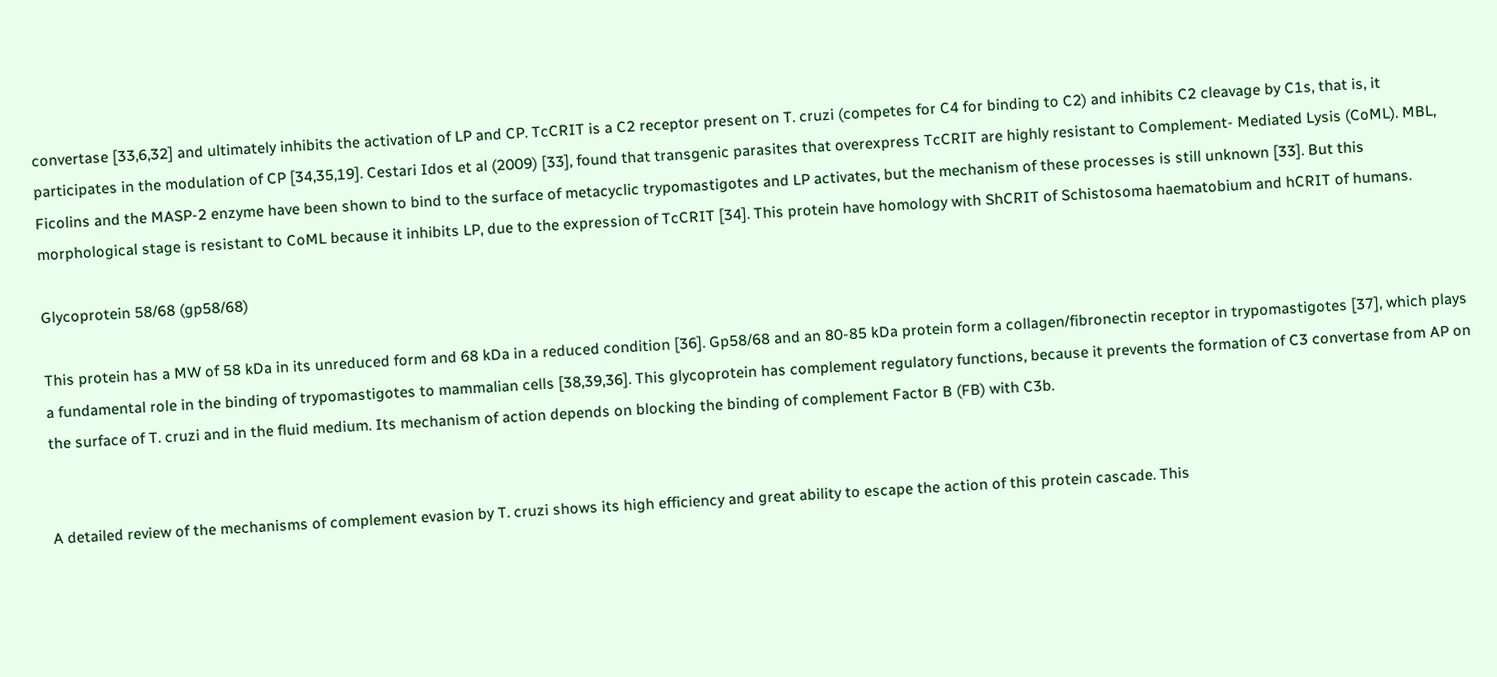convertase [33,6,32] and ultimately inhibits the activation of LP and CP. TcCRIT is a C2 receptor present on T. cruzi (competes for C4 for binding to C2) and inhibits C2 cleavage by C1s, that is, it participates in the modulation of CP [34,35,19]. Cestari Idos et al (2009) [33], found that transgenic parasites that overexpress TcCRIT are highly resistant to Complement- Mediated Lysis (CoML). MBL, Ficolins and the MASP-2 enzyme have been shown to bind to the surface of metacyclic trypomastigotes and LP activates, but the mechanism of these processes is still unknown [33]. But this morphological stage is resistant to CoML because it inhibits LP, due to the expression of TcCRIT [34]. This protein have homology with ShCRIT of Schistosoma haematobium and hCRIT of humans.

Glycoprotein 58/68 (gp58/68)

This protein has a MW of 58 kDa in its unreduced form and 68 kDa in a reduced condition [36]. Gp58/68 and an 80-85 kDa protein form a collagen/fibronectin receptor in trypomastigotes [37], which plays a fundamental role in the binding of trypomastigotes to mammalian cells [38,39,36]. This glycoprotein has complement regulatory functions, because it prevents the formation of C3 convertase from AP on the surface of T. cruzi and in the fluid medium. Its mechanism of action depends on blocking the binding of complement Factor B (FB) with C3b.


A detailed review of the mechanisms of complement evasion by T. cruzi shows its high efficiency and great ability to escape the action of this protein cascade. This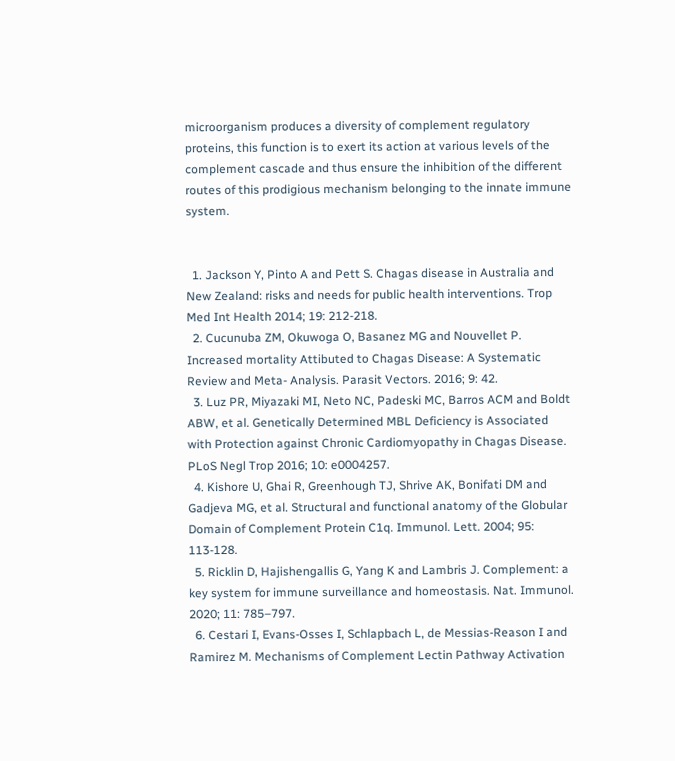microorganism produces a diversity of complement regulatory proteins, this function is to exert its action at various levels of the complement cascade and thus ensure the inhibition of the different routes of this prodigious mechanism belonging to the innate immune system.


  1. Jackson Y, Pinto A and Pett S. Chagas disease in Australia and New Zealand: risks and needs for public health interventions. Trop Med Int Health 2014; 19: 212-218.
  2. Cucunuba ZM, Okuwoga O, Basanez MG and Nouvellet P. Increased mortality Attibuted to Chagas Disease: A Systematic Review and Meta- Analysis. Parasit Vectors. 2016; 9: 42.
  3. Luz PR, Miyazaki MI, Neto NC, Padeski MC, Barros ACM and Boldt ABW, et al. Genetically Determined MBL Deficiency is Associated with Protection against Chronic Cardiomyopathy in Chagas Disease. PLoS Negl Trop 2016; 10: e0004257.
  4. Kishore U, Ghai R, Greenhough TJ, Shrive AK, Bonifati DM and Gadjeva MG, et al. Structural and functional anatomy of the Globular Domain of Complement Protein C1q. Immunol. Lett. 2004; 95: 113-128.
  5. Ricklin D, Hajishengallis G, Yang K and Lambris J. Complement: a key system for immune surveillance and homeostasis. Nat. Immunol. 2020; 11: 785–797.
  6. Cestari I, Evans-Osses I, Schlapbach L, de Messias-Reason I and Ramirez M. Mechanisms of Complement Lectin Pathway Activation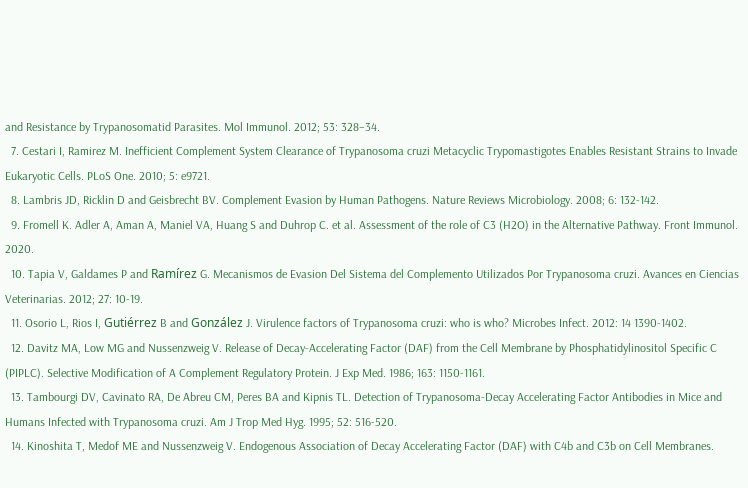and Resistance by Trypanosomatid Parasites. Mol Immunol. 2012; 53: 328–34.
  7. Cestari I, Ramirez M. Inefficient Complement System Clearance of Trypanosoma cruzi Metacyclic Trypomastigotes Enables Resistant Strains to Invade Eukaryotic Cells. PLoS One. 2010; 5: e9721.
  8. Lambris JD, Ricklin D and Geisbrecht BV. Complement Evasion by Human Pathogens. Nature Reviews Microbiology. 2008; 6: 132-142.
  9. Fromell K. Adler A, Aman A, Maniel VA, Huang S and Duhrop C. et al. Assessment of the role of C3 (H2O) in the Alternative Pathway. Front Immunol. 2020.
  10. Tapia V, Galdames P and Ramírez G. Mecanismos de Evasion Del Sistema del Complemento Utilizados Por Trypanosoma cruzi. Avances en Ciencias Veterinarias. 2012; 27: 10-19.
  11. Osorio L, Rios I, Gutiérrez B and González J. Virulence factors of Trypanosoma cruzi: who is who? Microbes Infect. 2012: 14 1390-1402.
  12. Davitz MA, Low MG and Nussenzweig V. Release of Decay-Accelerating Factor (DAF) from the Cell Membrane by Phosphatidylinositol Specific C (PIPLC). Selective Modification of A Complement Regulatory Protein. J Exp Med. 1986; 163: 1150-1161.
  13. Tambourgi DV, Cavinato RA, De Abreu CM, Peres BA and Kipnis TL. Detection of Trypanosoma-Decay Accelerating Factor Antibodies in Mice and Humans Infected with Trypanosoma cruzi. Am J Trop Med Hyg. 1995; 52: 516-520.
  14. Kinoshita T, Medof ME and Nussenzweig V. Endogenous Association of Decay Accelerating Factor (DAF) with C4b and C3b on Cell Membranes.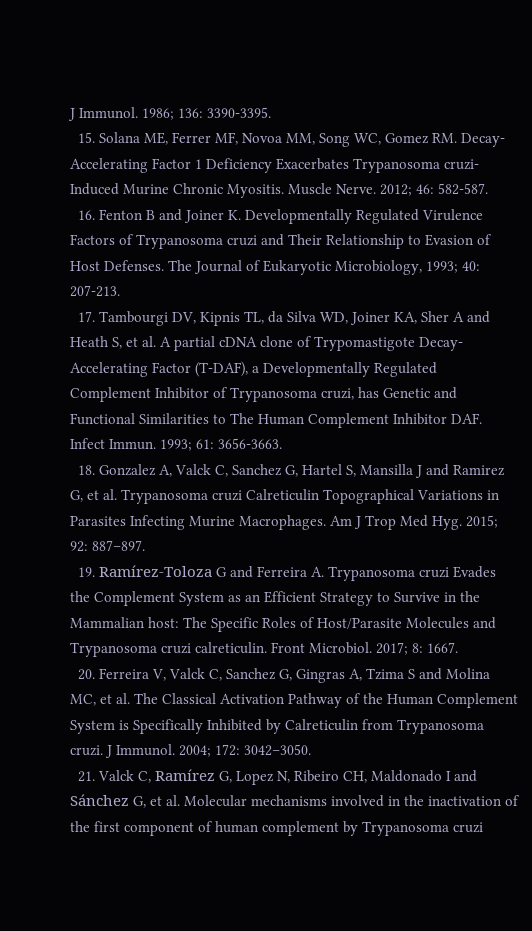J Immunol. 1986; 136: 3390-3395.
  15. Solana ME, Ferrer MF, Novoa MM, Song WC, Gomez RM. Decay- Accelerating Factor 1 Deficiency Exacerbates Trypanosoma cruzi-Induced Murine Chronic Myositis. Muscle Nerve. 2012; 46: 582-587.
  16. Fenton B and Joiner K. Developmentally Regulated Virulence Factors of Trypanosoma cruzi and Their Relationship to Evasion of Host Defenses. The Journal of Eukaryotic Microbiology, 1993; 40: 207-213.
  17. Tambourgi DV, Kipnis TL, da Silva WD, Joiner KA, Sher A and Heath S, et al. A partial cDNA clone of Trypomastigote Decay-Accelerating Factor (T-DAF), a Developmentally Regulated Complement Inhibitor of Trypanosoma cruzi, has Genetic and Functional Similarities to The Human Complement Inhibitor DAF. Infect Immun. 1993; 61: 3656-3663.
  18. Gonzalez A, Valck C, Sanchez G, Hartel S, Mansilla J and Ramirez G, et al. Trypanosoma cruzi Calreticulin Topographical Variations in Parasites Infecting Murine Macrophages. Am J Trop Med Hyg. 2015; 92: 887–897.
  19. Ramírez-Toloza G and Ferreira A. Trypanosoma cruzi Evades the Complement System as an Efficient Strategy to Survive in the Mammalian host: The Specific Roles of Host/Parasite Molecules and Trypanosoma cruzi calreticulin. Front Microbiol. 2017; 8: 1667.
  20. Ferreira V, Valck C, Sanchez G, Gingras A, Tzima S and Molina MC, et al. The Classical Activation Pathway of the Human Complement System is Specifically Inhibited by Calreticulin from Trypanosoma cruzi. J Immunol. 2004; 172: 3042–3050.
  21. Valck C, Ramírez G, Lopez N, Ribeiro CH, Maldonado I and Sánchez G, et al. Molecular mechanisms involved in the inactivation of the first component of human complement by Trypanosoma cruzi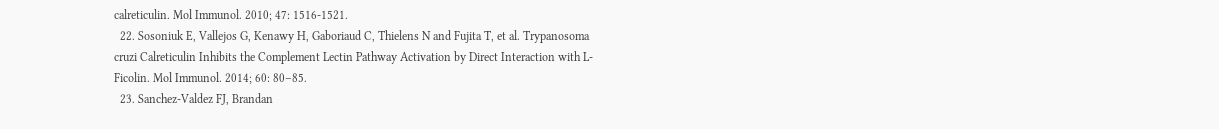calreticulin. Mol Immunol. 2010; 47: 1516-1521.
  22. Sosoniuk E, Vallejos G, Kenawy H, Gaboriaud C, Thielens N and Fujita T, et al. Trypanosoma cruzi Calreticulin Inhibits the Complement Lectin Pathway Activation by Direct Interaction with L-Ficolin. Mol Immunol. 2014; 60: 80–85.
  23. Sanchez-Valdez FJ, Brandan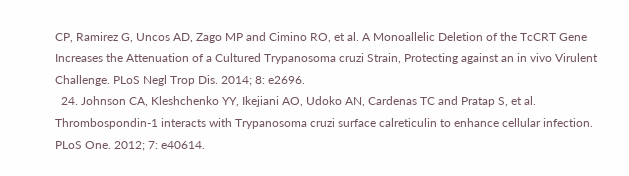CP, Ramirez G, Uncos AD, Zago MP and Cimino RO, et al. A Monoallelic Deletion of the TcCRT Gene Increases the Attenuation of a Cultured Trypanosoma cruzi Strain, Protecting against an in vivo Virulent Challenge. PLoS Negl Trop Dis. 2014; 8: e2696.
  24. Johnson CA, Kleshchenko YY, Ikejiani AO, Udoko AN, Cardenas TC and Pratap S, et al. Thrombospondin-1 interacts with Trypanosoma cruzi surface calreticulin to enhance cellular infection. PLoS One. 2012; 7: e40614.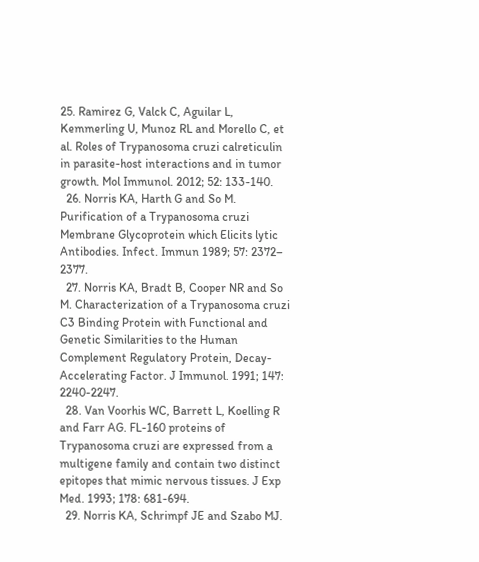25. Ramirez G, Valck C, Aguilar L, Kemmerling U, Munoz RL and Morello C, et al. Roles of Trypanosoma cruzi calreticulin in parasite-host interactions and in tumor growth. Mol Immunol. 2012; 52: 133-140.
  26. Norris KA, Harth G and So M. Purification of a Trypanosoma cruzi Membrane Glycoprotein which Elicits lytic Antibodies. Infect. Immun 1989; 57: 2372– 2377.
  27. Norris KA, Bradt B, Cooper NR and So M. Characterization of a Trypanosoma cruzi C3 Binding Protein with Functional and Genetic Similarities to the Human Complement Regulatory Protein, Decay-Accelerating Factor. J Immunol. 1991; 147: 2240-2247.
  28. Van Voorhis WC, Barrett L, Koelling R and Farr AG. FL-160 proteins of Trypanosoma cruzi are expressed from a multigene family and contain two distinct epitopes that mimic nervous tissues. J Exp Med. 1993; 178: 681-694.
  29. Norris KA, Schrimpf JE and Szabo MJ.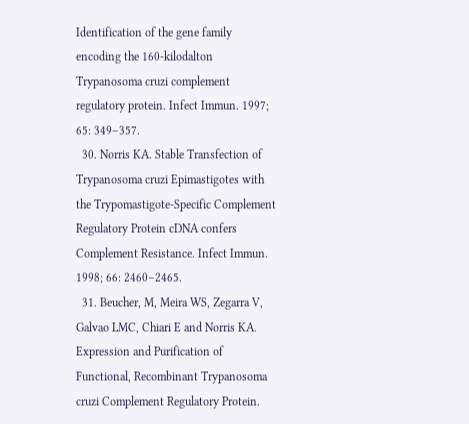Identification of the gene family encoding the 160-kilodalton Trypanosoma cruzi complement regulatory protein. Infect Immun. 1997; 65: 349–357.
  30. Norris KA. Stable Transfection of Trypanosoma cruzi Epimastigotes with the Trypomastigote-Specific Complement Regulatory Protein cDNA confers Complement Resistance. Infect Immun. 1998; 66: 2460–2465.
  31. Beucher, M, Meira WS, Zegarra V, Galvao LMC, Chiari E and Norris KA. Expression and Purification of Functional, Recombinant Trypanosoma cruzi Complement Regulatory Protein.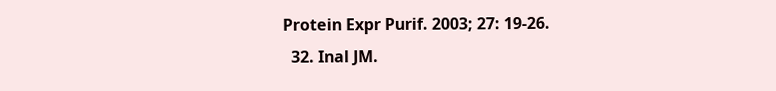Protein Expr Purif. 2003; 27: 19-26.
  32. Inal JM.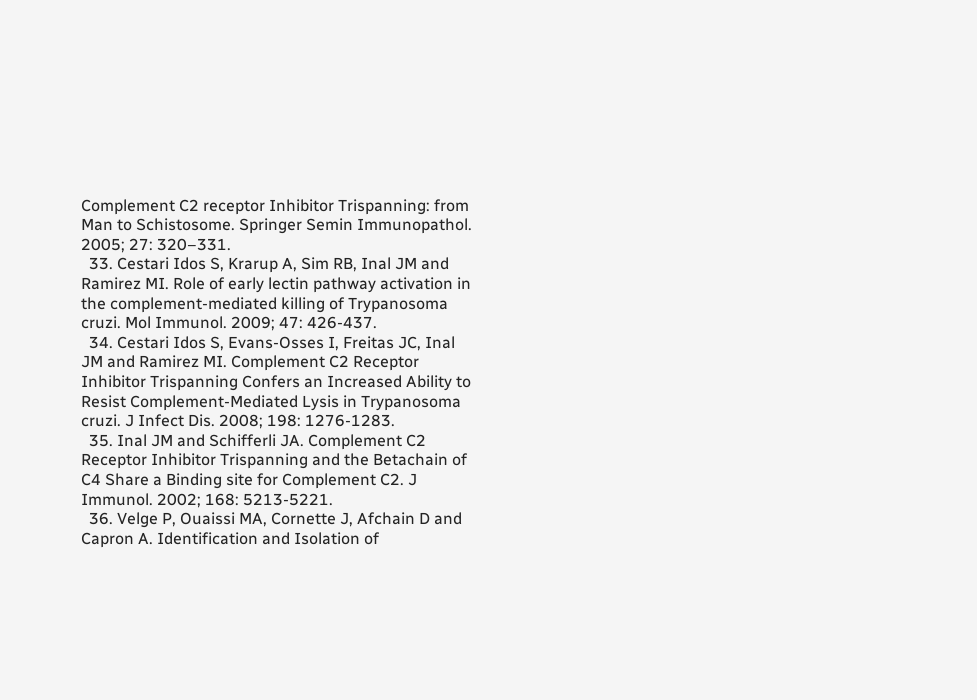Complement C2 receptor Inhibitor Trispanning: from Man to Schistosome. Springer Semin Immunopathol. 2005; 27: 320–331.
  33. Cestari Idos S, Krarup A, Sim RB, Inal JM and Ramirez MI. Role of early lectin pathway activation in the complement-mediated killing of Trypanosoma cruzi. Mol Immunol. 2009; 47: 426-437.
  34. Cestari Idos S, Evans-Osses I, Freitas JC, Inal JM and Ramirez MI. Complement C2 Receptor Inhibitor Trispanning Confers an Increased Ability to Resist Complement-Mediated Lysis in Trypanosoma cruzi. J Infect Dis. 2008; 198: 1276-1283.
  35. Inal JM and Schifferli JA. Complement C2 Receptor Inhibitor Trispanning and the Betachain of C4 Share a Binding site for Complement C2. J Immunol. 2002; 168: 5213-5221.
  36. Velge P, Ouaissi MA, Cornette J, Afchain D and Capron A. Identification and Isolation of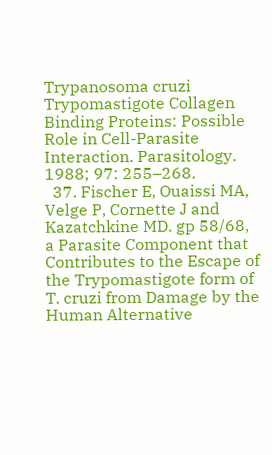Trypanosoma cruzi Trypomastigote Collagen Binding Proteins: Possible Role in Cell-Parasite Interaction. Parasitology. 1988; 97: 255–268.
  37. Fischer E, Ouaissi MA, Velge P, Cornette J and Kazatchkine MD. gp 58/68, a Parasite Component that Contributes to the Escape of the Trypomastigote form of T. cruzi from Damage by the Human Alternative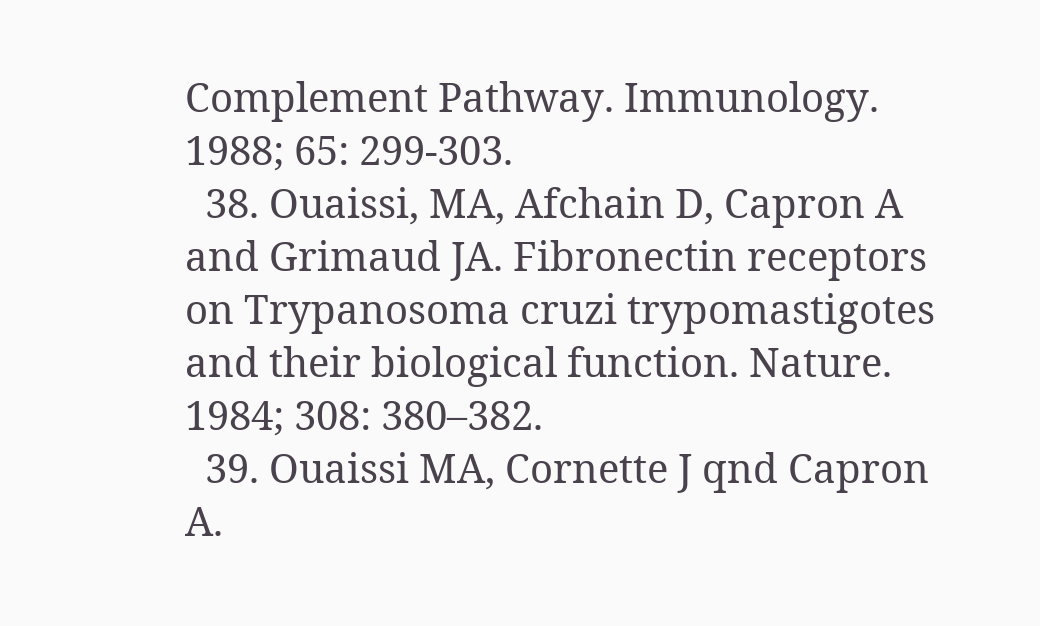Complement Pathway. Immunology. 1988; 65: 299-303.
  38. Ouaissi, MA, Afchain D, Capron A and Grimaud JA. Fibronectin receptors on Trypanosoma cruzi trypomastigotes and their biological function. Nature. 1984; 308: 380–382.
  39. Ouaissi MA, Cornette J qnd Capron A.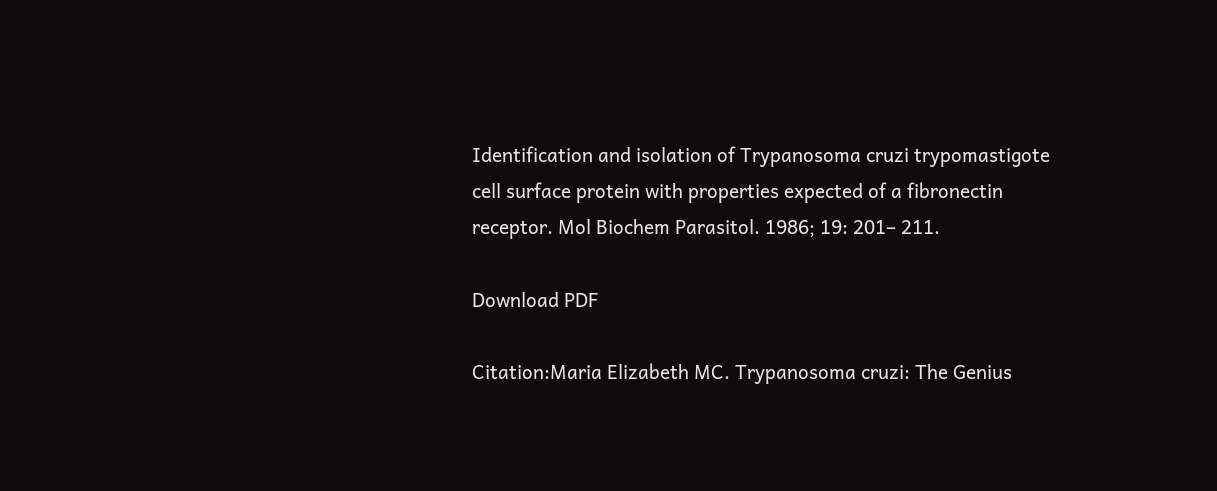Identification and isolation of Trypanosoma cruzi trypomastigote cell surface protein with properties expected of a fibronectin receptor. Mol Biochem Parasitol. 1986; 19: 201– 211.

Download PDF

Citation:Maria Elizabeth MC. Trypanosoma cruzi: The Genius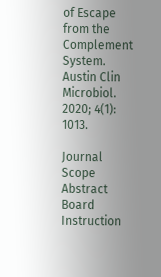of Escape from the Complement System. Austin Clin Microbiol. 2020; 4(1): 1013.

Journal Scope
Abstract Board
Instruction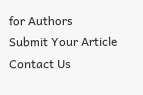for Authors
Submit Your Article
Contact Us